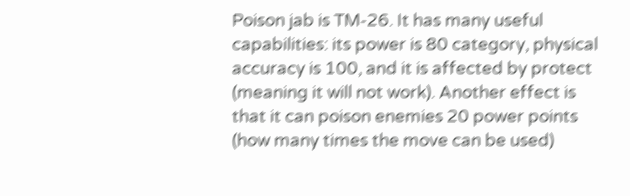Poison jab is TM-26. It has many useful capabilities: its power is 80 category, physical accuracy is 100, and it is affected by protect (meaning it will not work). Another effect is that it can poison enemies 20 power points (how many times the move can be used)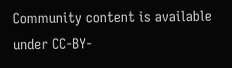Community content is available under CC-BY-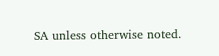SA unless otherwise noted.